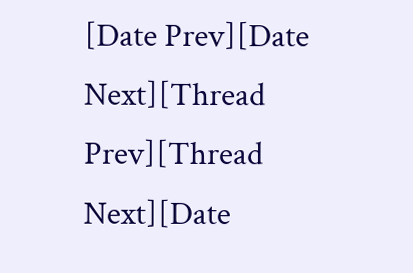[Date Prev][Date Next][Thread Prev][Thread Next][Date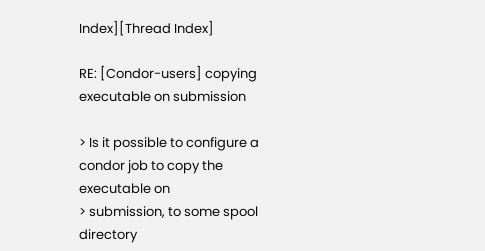Index][Thread Index]

RE: [Condor-users] copying executable on submission

> Is it possible to configure a condor job to copy the executable on
> submission, to some spool directory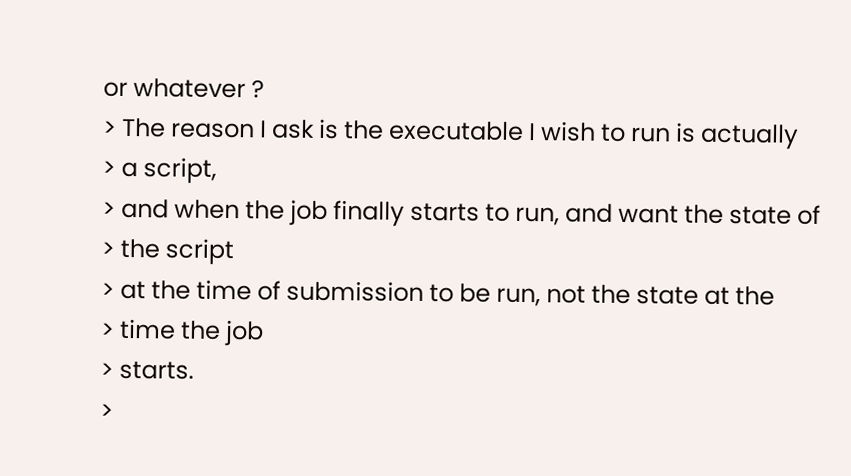or whatever ?
> The reason I ask is the executable I wish to run is actually
> a script,
> and when the job finally starts to run, and want the state of
> the script
> at the time of submission to be run, not the state at the
> time the job
> starts.
>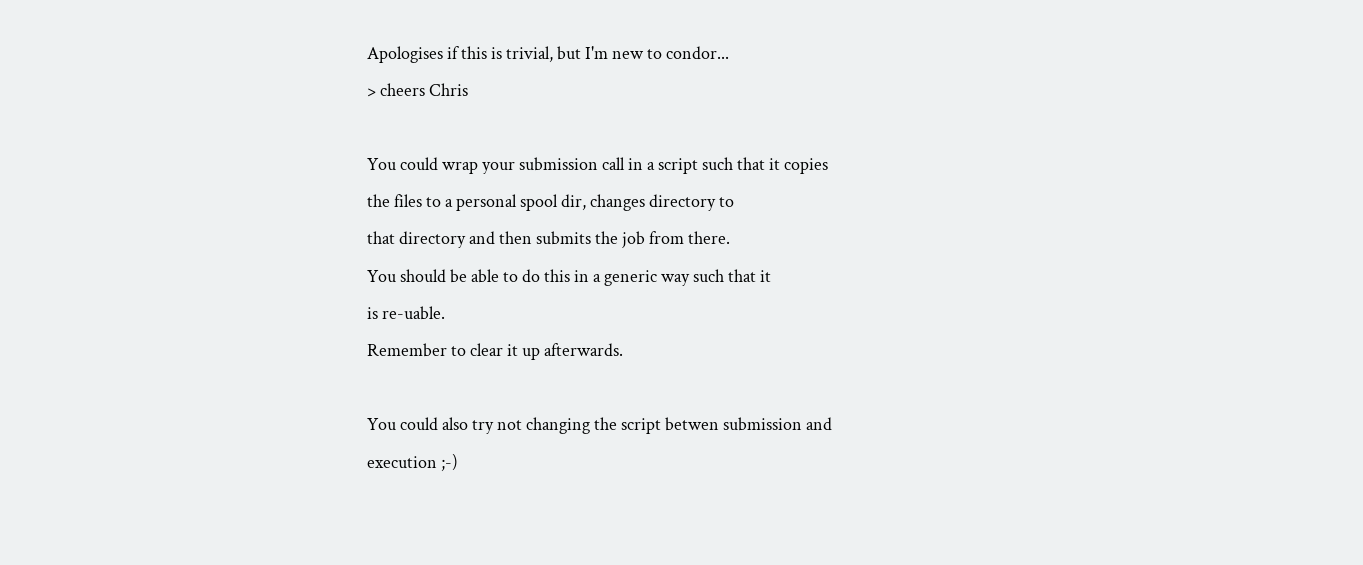Apologises if this is trivial, but I'm new to condor...
> cheers Chris

You could wrap your submission call in a script such that it copies
the files to a personal spool dir, changes directory to
that directory and then submits the job from there.
You should be able to do this in a generic way such that it
is re-uable.
Remember to clear it up afterwards.

You could also try not changing the script betwen submission and
execution ;-)